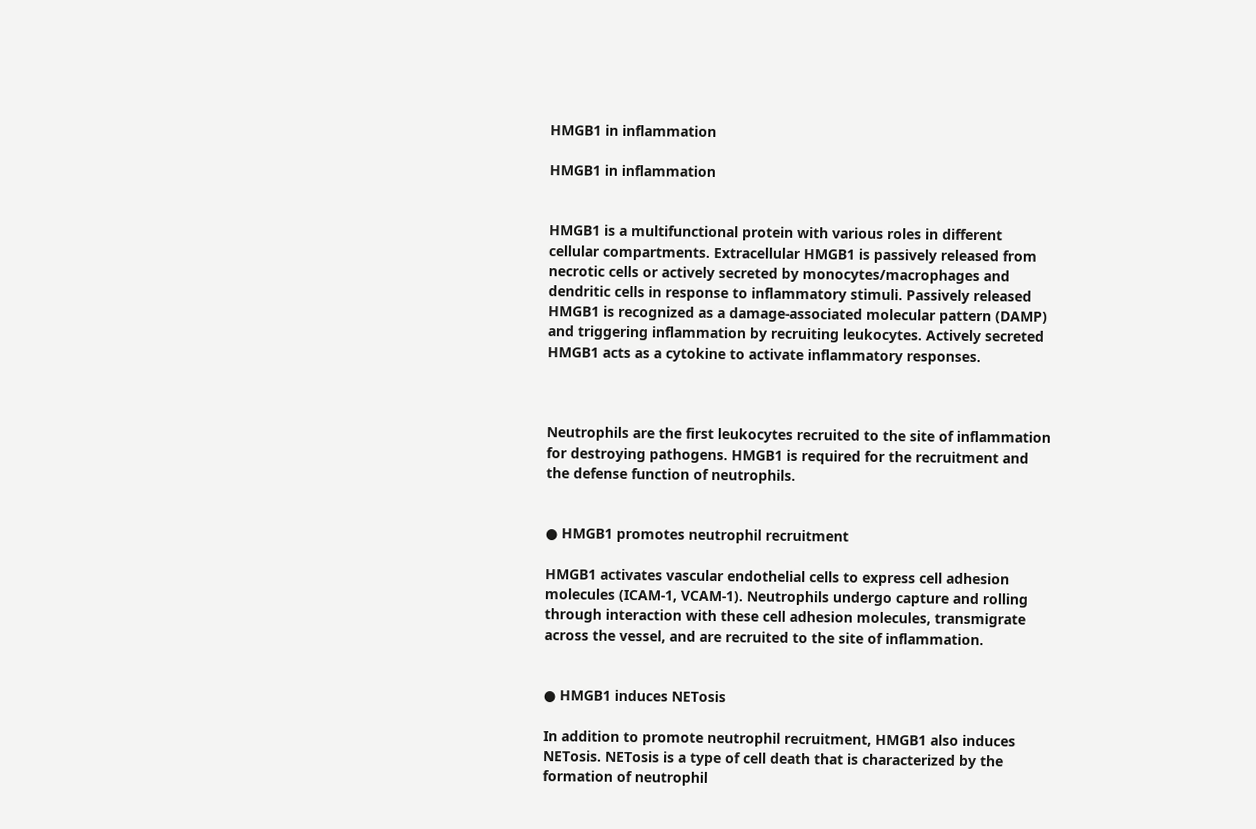HMGB1 in inflammation

HMGB1 in inflammation


HMGB1 is a multifunctional protein with various roles in different cellular compartments. Extracellular HMGB1 is passively released from necrotic cells or actively secreted by monocytes/macrophages and dendritic cells in response to inflammatory stimuli. Passively released HMGB1 is recognized as a damage-associated molecular pattern (DAMP) and triggering inflammation by recruiting leukocytes. Actively secreted HMGB1 acts as a cytokine to activate inflammatory responses.



Neutrophils are the first leukocytes recruited to the site of inflammation for destroying pathogens. HMGB1 is required for the recruitment and the defense function of neutrophils.


● HMGB1 promotes neutrophil recruitment

HMGB1 activates vascular endothelial cells to express cell adhesion molecules (ICAM-1, VCAM-1). Neutrophils undergo capture and rolling through interaction with these cell adhesion molecules, transmigrate across the vessel, and are recruited to the site of inflammation.


● HMGB1 induces NETosis

In addition to promote neutrophil recruitment, HMGB1 also induces NETosis. NETosis is a type of cell death that is characterized by the formation of neutrophil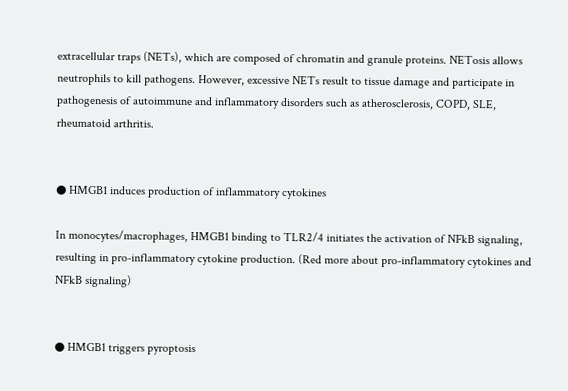extracellular traps (NETs), which are composed of chromatin and granule proteins. NETosis allows neutrophils to kill pathogens. However, excessive NETs result to tissue damage and participate in pathogenesis of autoimmune and inflammatory disorders such as atherosclerosis, COPD, SLE, rheumatoid arthritis.


● HMGB1 induces production of inflammatory cytokines

In monocytes/macrophages, HMGB1 binding to TLR2/4 initiates the activation of NFkB signaling, resulting in pro-inflammatory cytokine production. (Red more about pro-inflammatory cytokines and NFkB signaling)


● HMGB1 triggers pyroptosis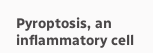Pyroptosis, an inflammatory cell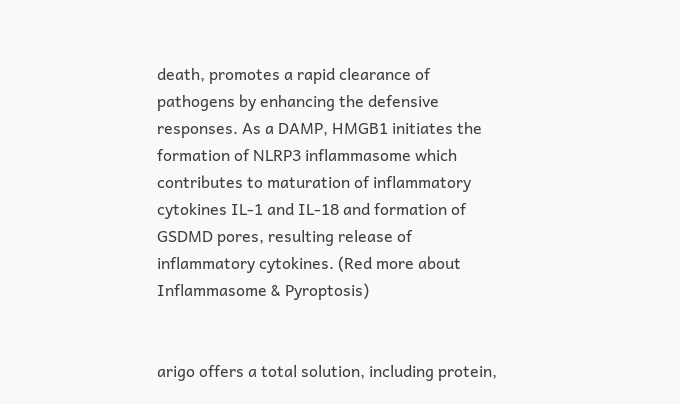death, promotes a rapid clearance of pathogens by enhancing the defensive responses. As a DAMP, HMGB1 initiates the formation of NLRP3 inflammasome which contributes to maturation of inflammatory cytokines IL-1 and IL-18 and formation of GSDMD pores, resulting release of inflammatory cytokines. (Red more about Inflammasome & Pyroptosis)


arigo offers a total solution, including protein,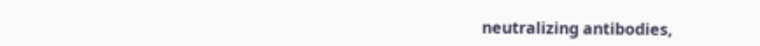neutralizing antibodies,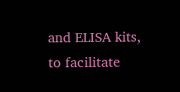and ELISA kits, to facilitate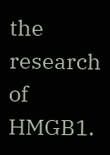the research of HMGB1.